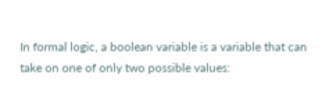In formal logic, a boolean variable is a variable that can take on one of only two possible values: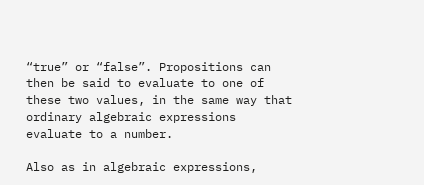“true” or “false”. Propositions can then be said to evaluate to one of these two values, in the same way that ordinary algebraic expressions evaluate to a number.

Also as in algebraic expressions,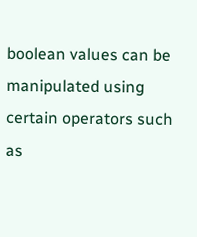boolean values can be manipulated using certain operators such as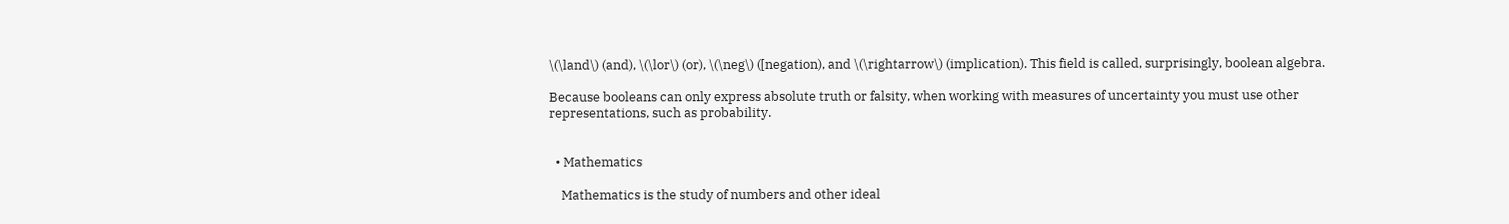\(\land\) (and), \(\lor\) (or), \(\neg\) ([negation), and \(\rightarrow\) (implication). This field is called, surprisingly, boolean algebra.

Because booleans can only express absolute truth or falsity, when working with measures of uncertainty you must use other representations, such as probability.


  • Mathematics

    Mathematics is the study of numbers and other ideal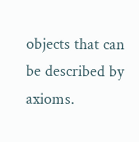objects that can be described by axioms.